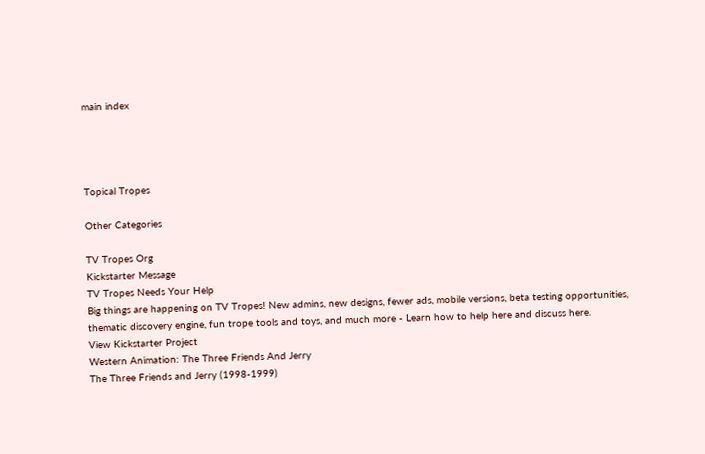main index




Topical Tropes

Other Categories

TV Tropes Org
Kickstarter Message
TV Tropes Needs Your Help
Big things are happening on TV Tropes! New admins, new designs, fewer ads, mobile versions, beta testing opportunities, thematic discovery engine, fun trope tools and toys, and much more - Learn how to help here and discuss here.
View Kickstarter Project
Western Animation: The Three Friends And Jerry
The Three Friends and Jerry (1998-1999)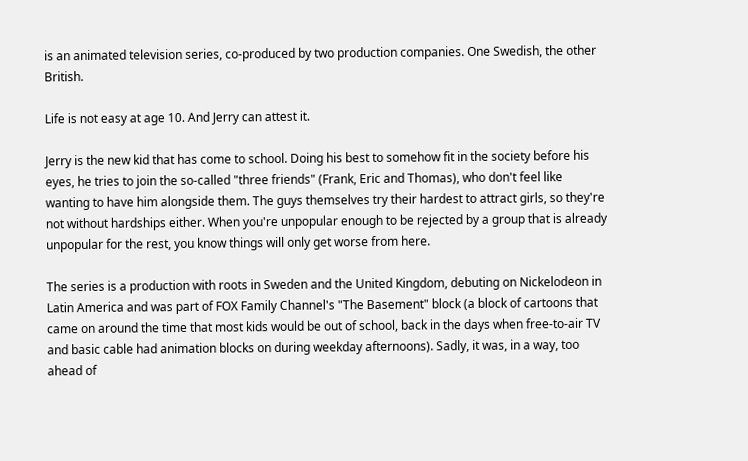is an animated television series, co-produced by two production companies. One Swedish, the other British.

Life is not easy at age 10. And Jerry can attest it.

Jerry is the new kid that has come to school. Doing his best to somehow fit in the society before his eyes, he tries to join the so-called "three friends" (Frank, Eric and Thomas), who don't feel like wanting to have him alongside them. The guys themselves try their hardest to attract girls, so they're not without hardships either. When you're unpopular enough to be rejected by a group that is already unpopular for the rest, you know things will only get worse from here.

The series is a production with roots in Sweden and the United Kingdom, debuting on Nickelodeon in Latin America and was part of FOX Family Channel's "The Basement" block (a block of cartoons that came on around the time that most kids would be out of school, back in the days when free-to-air TV and basic cable had animation blocks on during weekday afternoons). Sadly, it was, in a way, too ahead of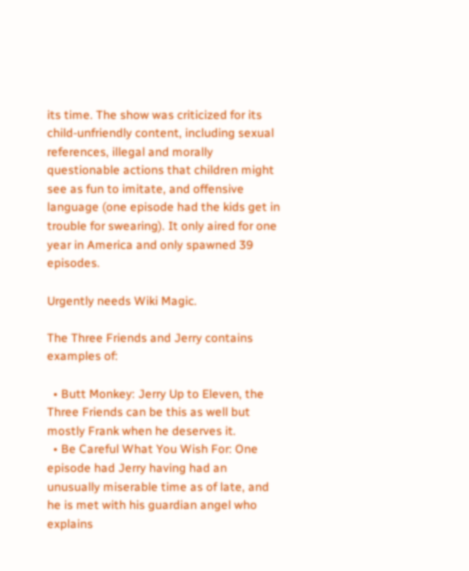its time. The show was criticized for its child-unfriendly content, including sexual references, illegal and morally questionable actions that children might see as fun to imitate, and offensive language (one episode had the kids get in trouble for swearing). It only aired for one year in America and only spawned 39 episodes.

Urgently needs Wiki Magic.

The Three Friends and Jerry contains examples of:

  • Butt Monkey: Jerry Up to Eleven, the Three Friends can be this as well but mostly Frank when he deserves it.
  • Be Careful What You Wish For: One episode had Jerry having had an unusually miserable time as of late, and he is met with his guardian angel who explains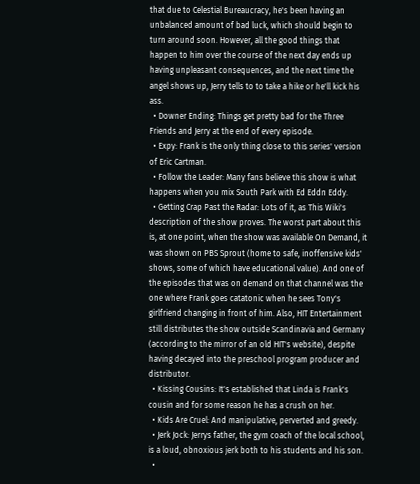that due to Celestial Bureaucracy, he's been having an unbalanced amount of bad luck, which should begin to turn around soon. However, all the good things that happen to him over the course of the next day ends up having unpleasant consequences, and the next time the angel shows up, Jerry tells to to take a hike or he'll kick his ass.
  • Downer Ending: Things get pretty bad for the Three Friends and Jerry at the end of every episode.
  • Expy: Frank is the only thing close to this series' version of Eric Cartman.
  • Follow the Leader: Many fans believe this show is what happens when you mix South Park with Ed Eddn Eddy.
  • Getting Crap Past the Radar: Lots of it, as This Wiki's description of the show proves. The worst part about this is, at one point, when the show was available On Demand, it was shown on PBS Sprout (home to safe, inoffensive kids' shows, some of which have educational value). And one of the episodes that was on demand on that channel was the one where Frank goes catatonic when he sees Tony's girlfriend changing in front of him. Also, HIT Entertainment still distributes the show outside Scandinavia and Germany (according to the mirror of an old HIT's website), despite having decayed into the preschool program producer and distributor.
  • Kissing Cousins: It's established that Linda is Frank's cousin and for some reason he has a crush on her.
  • Kids Are Cruel: And manipulative, perverted and greedy.
  • Jerk Jock: Jerrys father, the gym coach of the local school, is a loud, obnoxious jerk both to his students and his son.
  •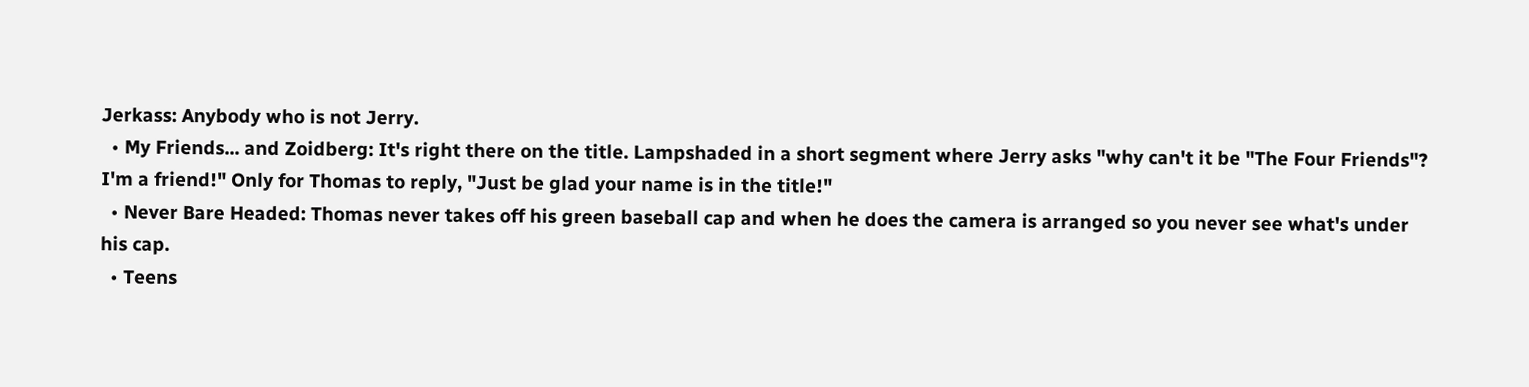Jerkass: Anybody who is not Jerry.
  • My Friends... and Zoidberg: It's right there on the title. Lampshaded in a short segment where Jerry asks "why can't it be "The Four Friends"? I'm a friend!" Only for Thomas to reply, "Just be glad your name is in the title!"
  • Never Bare Headed: Thomas never takes off his green baseball cap and when he does the camera is arranged so you never see what's under his cap.
  • Teens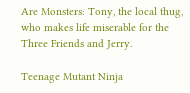Are Monsters: Tony, the local thug, who makes life miserable for the Three Friends and Jerry.

Teenage Mutant Ninja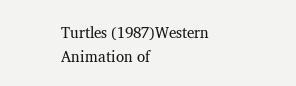Turtles (1987)Western Animation of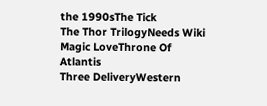the 1990sThe Tick
The Thor TrilogyNeeds Wiki Magic LoveThrone Of Atlantis
Three DeliveryWestern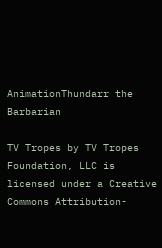AnimationThundarr the Barbarian

TV Tropes by TV Tropes Foundation, LLC is licensed under a Creative Commons Attribution-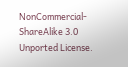NonCommercial-ShareAlike 3.0 Unported License.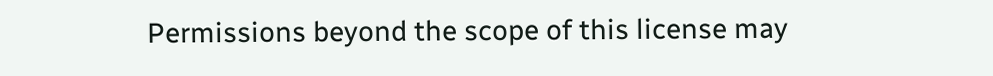Permissions beyond the scope of this license may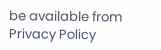be available from
Privacy Policy